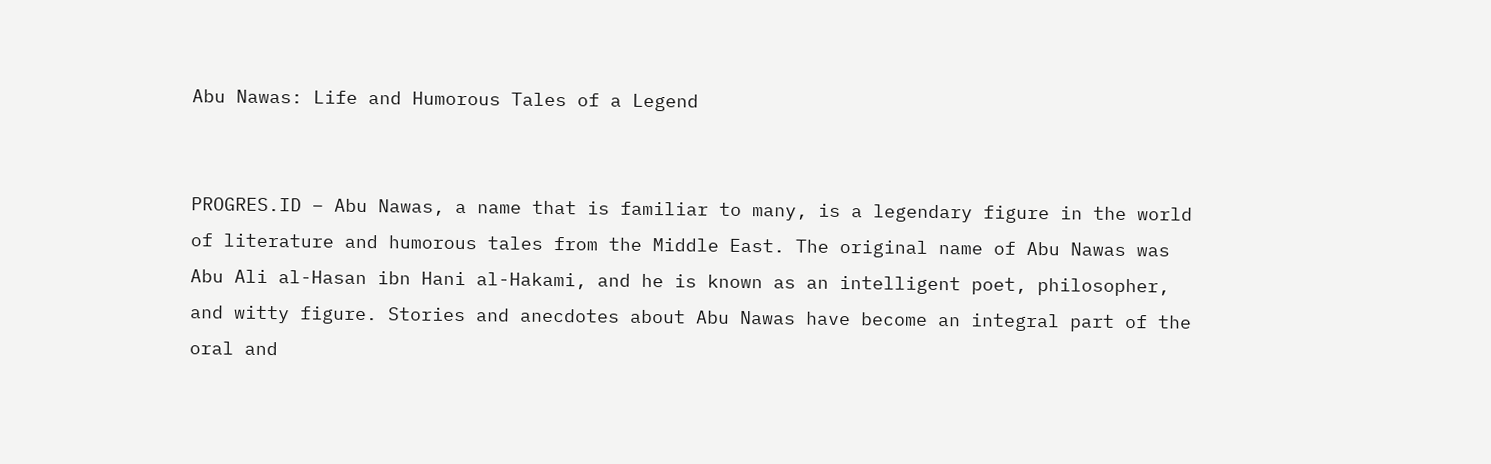Abu Nawas: Life and Humorous Tales of a Legend


PROGRES.ID – Abu Nawas, a name that is familiar to many, is a legendary figure in the world of literature and humorous tales from the Middle East. The original name of Abu Nawas was Abu Ali al-Hasan ibn Hani al-Hakami, and he is known as an intelligent poet, philosopher, and witty figure. Stories and anecdotes about Abu Nawas have become an integral part of the oral and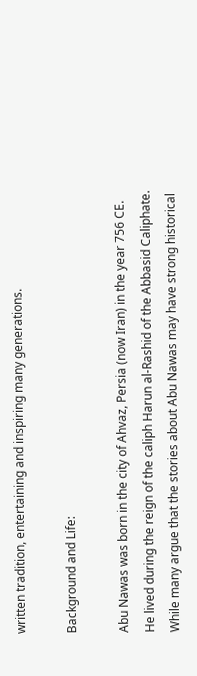written tradition, entertaining and inspiring many generations.

Background and Life:

Abu Nawas was born in the city of Ahvaz, Persia (now Iran) in the year 756 CE. He lived during the reign of the caliph Harun al-Rashid of the Abbasid Caliphate. While many argue that the stories about Abu Nawas may have strong historical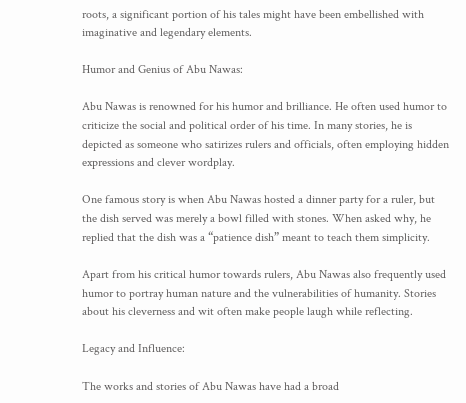roots, a significant portion of his tales might have been embellished with imaginative and legendary elements.

Humor and Genius of Abu Nawas:

Abu Nawas is renowned for his humor and brilliance. He often used humor to criticize the social and political order of his time. In many stories, he is depicted as someone who satirizes rulers and officials, often employing hidden expressions and clever wordplay.

One famous story is when Abu Nawas hosted a dinner party for a ruler, but the dish served was merely a bowl filled with stones. When asked why, he replied that the dish was a “patience dish” meant to teach them simplicity.

Apart from his critical humor towards rulers, Abu Nawas also frequently used humor to portray human nature and the vulnerabilities of humanity. Stories about his cleverness and wit often make people laugh while reflecting.

Legacy and Influence:

The works and stories of Abu Nawas have had a broad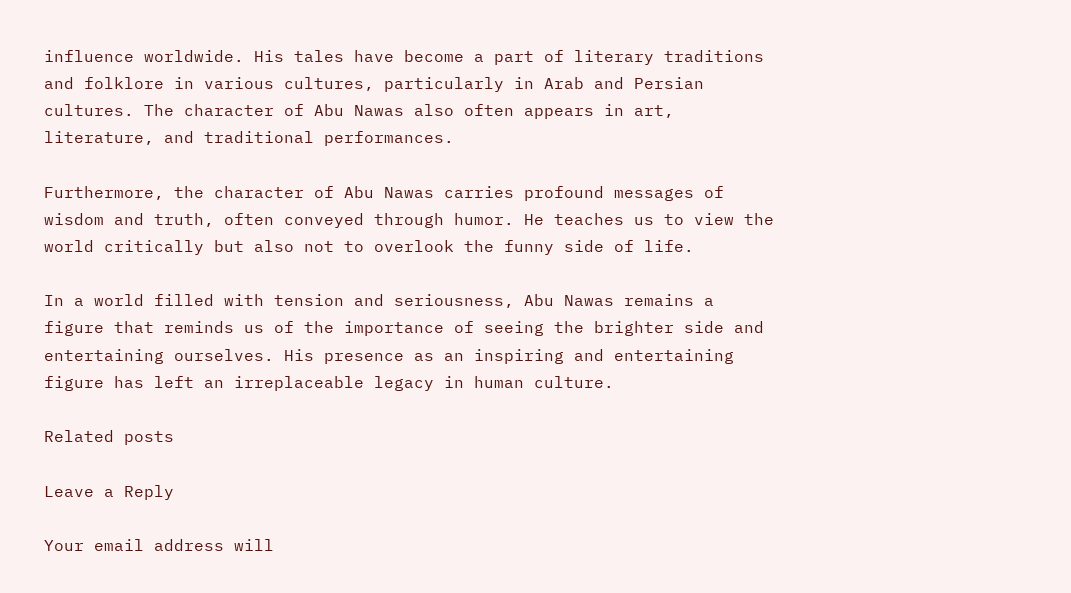influence worldwide. His tales have become a part of literary traditions and folklore in various cultures, particularly in Arab and Persian cultures. The character of Abu Nawas also often appears in art, literature, and traditional performances.

Furthermore, the character of Abu Nawas carries profound messages of wisdom and truth, often conveyed through humor. He teaches us to view the world critically but also not to overlook the funny side of life.

In a world filled with tension and seriousness, Abu Nawas remains a figure that reminds us of the importance of seeing the brighter side and entertaining ourselves. His presence as an inspiring and entertaining figure has left an irreplaceable legacy in human culture.

Related posts

Leave a Reply

Your email address will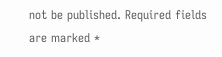not be published. Required fields are marked *